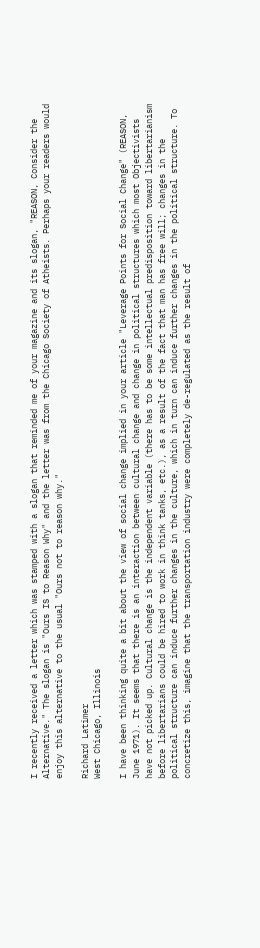I recently received a letter which was stamped with a slogan that reminded me of your magazine and its slogan, "REASON, Consider the Alternative." The slogan is "Ours IS to Reason Why" and the letter was from the Chicago Society of Atheists. Perhaps your readers would enjoy this alternative to the usual "Ours not to reason why."

Richard Latimer
West Chicago, Illinois

I have been thinking quite a bit about the view of social change implied in your article "Leverage Points for Social Change" (REASON, June 1971). It seems that there is an interaction between cultural change and change in political structures which most Objectivists have not picked up. Cultural change is the independent variable (there has to be some intellectual predisposition toward libertarianism before libertarians could be hired to work in think tanks, etc.), as a result of the fact that man has free will; changes in the political structure can induce further changes in the culture, which in turn can induce further changes in the political structure. To concretize this, imagine that the transportation industry were completely de-regulated as the result of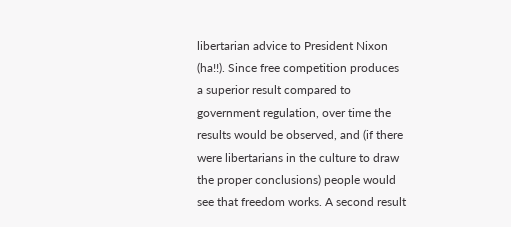libertarian advice to President Nixon (ha!!). Since free competition produces a superior result compared to government regulation, over time the results would be observed, and (if there were libertarians in the culture to draw the proper conclusions) people would see that freedom works. A second result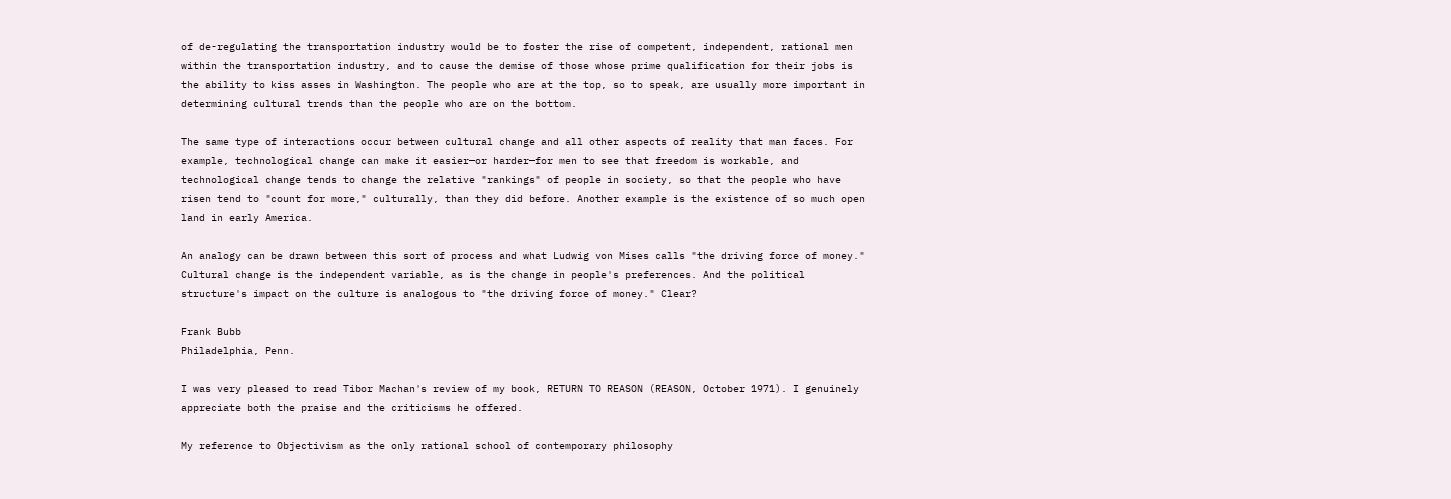of de-regulating the transportation industry would be to foster the rise of competent, independent, rational men within the transportation industry, and to cause the demise of those whose prime qualification for their jobs is the ability to kiss asses in Washington. The people who are at the top, so to speak, are usually more important in determining cultural trends than the people who are on the bottom.

The same type of interactions occur between cultural change and all other aspects of reality that man faces. For example, technological change can make it easier—or harder—for men to see that freedom is workable, and technological change tends to change the relative "rankings" of people in society, so that the people who have risen tend to "count for more," culturally, than they did before. Another example is the existence of so much open land in early America.

An analogy can be drawn between this sort of process and what Ludwig von Mises calls "the driving force of money." Cultural change is the independent variable, as is the change in people's preferences. And the political structure's impact on the culture is analogous to "the driving force of money." Clear?

Frank Bubb
Philadelphia, Penn.

I was very pleased to read Tibor Machan's review of my book, RETURN TO REASON (REASON, October 1971). I genuinely appreciate both the praise and the criticisms he offered.

My reference to Objectivism as the only rational school of contemporary philosophy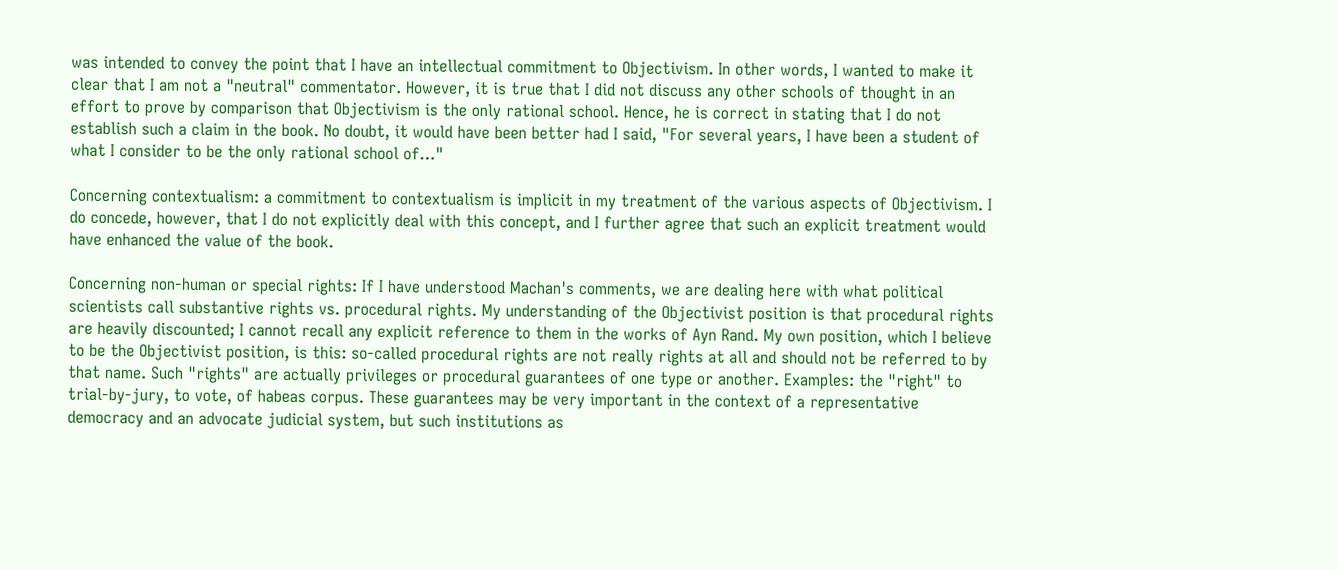was intended to convey the point that I have an intellectual commitment to Objectivism. In other words, I wanted to make it clear that I am not a "neutral" commentator. However, it is true that I did not discuss any other schools of thought in an effort to prove by comparison that Objectivism is the only rational school. Hence, he is correct in stating that I do not establish such a claim in the book. No doubt, it would have been better had I said, "For several years, I have been a student of what I consider to be the only rational school of…"

Concerning contextualism: a commitment to contextualism is implicit in my treatment of the various aspects of Objectivism. I do concede, however, that I do not explicitly deal with this concept, and I further agree that such an explicit treatment would have enhanced the value of the book.

Concerning non-human or special rights: If I have understood Machan's comments, we are dealing here with what political scientists call substantive rights vs. procedural rights. My understanding of the Objectivist position is that procedural rights are heavily discounted; I cannot recall any explicit reference to them in the works of Ayn Rand. My own position, which I believe to be the Objectivist position, is this: so-called procedural rights are not really rights at all and should not be referred to by that name. Such "rights" are actually privileges or procedural guarantees of one type or another. Examples: the "right" to trial-by-jury, to vote, of habeas corpus. These guarantees may be very important in the context of a representative democracy and an advocate judicial system, but such institutions as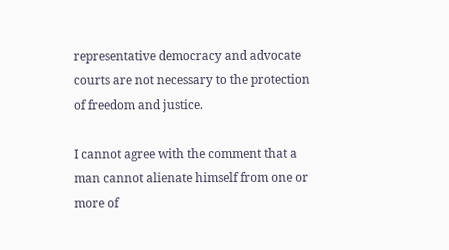representative democracy and advocate courts are not necessary to the protection of freedom and justice.

I cannot agree with the comment that a man cannot alienate himself from one or more of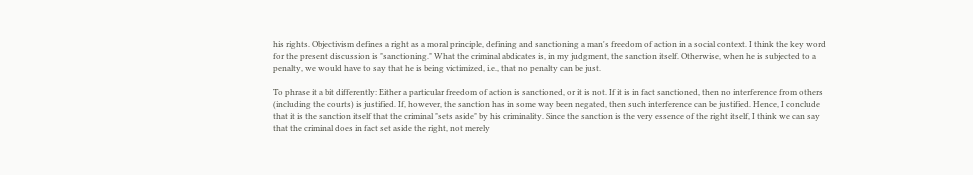his rights. Objectivism defines a right as a moral principle, defining and sanctioning a man's freedom of action in a social context. I think the key word for the present discussion is "sanctioning." What the criminal abdicates is, in my judgment, the sanction itself. Otherwise, when he is subjected to a penalty, we would have to say that he is being victimized, i.e., that no penalty can be just.

To phrase it a bit differently: Either a particular freedom of action is sanctioned, or it is not. If it is in fact sanctioned, then no interference from others (including the courts) is justified. If, however, the sanction has in some way been negated, then such interference can be justified. Hence, I conclude that it is the sanction itself that the criminal "sets aside" by his criminality. Since the sanction is the very essence of the right itself, I think we can say that the criminal does in fact set aside the right, not merely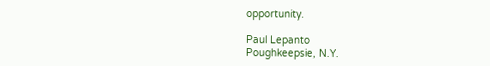opportunity.

Paul Lepanto
Poughkeepsie, N.Y.